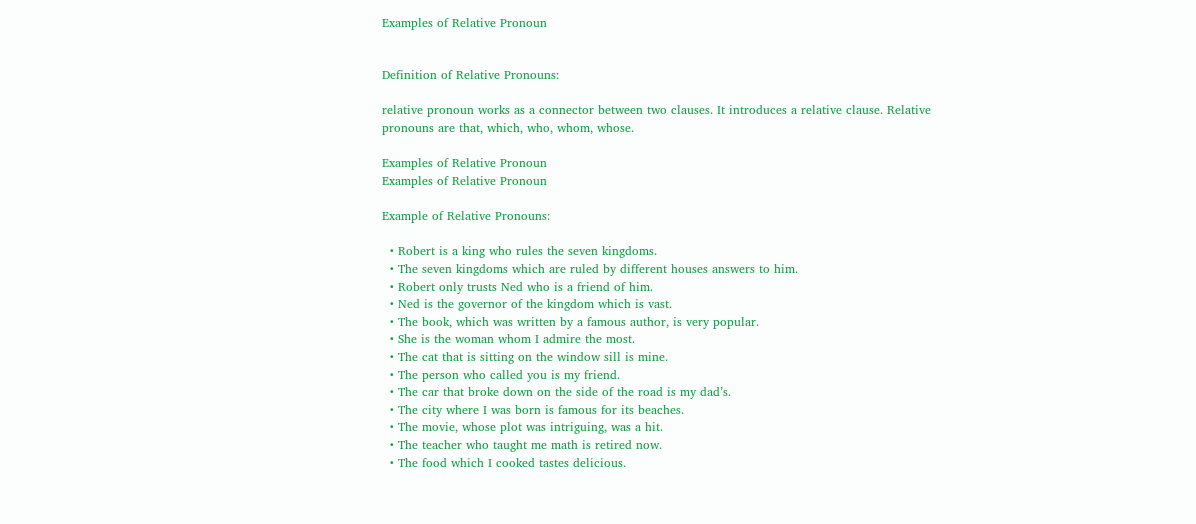Examples of Relative Pronoun


Definition of Relative Pronouns:

relative pronoun works as a connector between two clauses. It introduces a relative clause. Relative pronouns are that, which, who, whom, whose.

Examples of Relative Pronoun
Examples of Relative Pronoun

Example of Relative Pronouns:

  • Robert is a king who rules the seven kingdoms.
  • The seven kingdoms which are ruled by different houses answers to him.
  • Robert only trusts Ned who is a friend of him.
  • Ned is the governor of the kingdom which is vast.
  • The book, which was written by a famous author, is very popular.
  • She is the woman whom I admire the most.
  • The cat that is sitting on the window sill is mine.
  • The person who called you is my friend.
  • The car that broke down on the side of the road is my dad’s.
  • The city where I was born is famous for its beaches.
  • The movie, whose plot was intriguing, was a hit.
  • The teacher who taught me math is retired now.
  • The food which I cooked tastes delicious.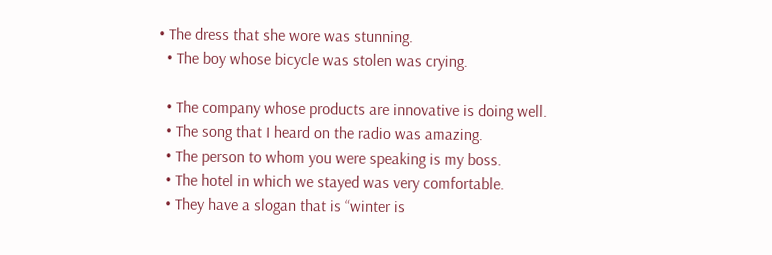• The dress that she wore was stunning.
  • The boy whose bicycle was stolen was crying.

  • The company whose products are innovative is doing well.
  • The song that I heard on the radio was amazing.
  • The person to whom you were speaking is my boss.
  • The hotel in which we stayed was very comfortable.
  • They have a slogan that is “winter is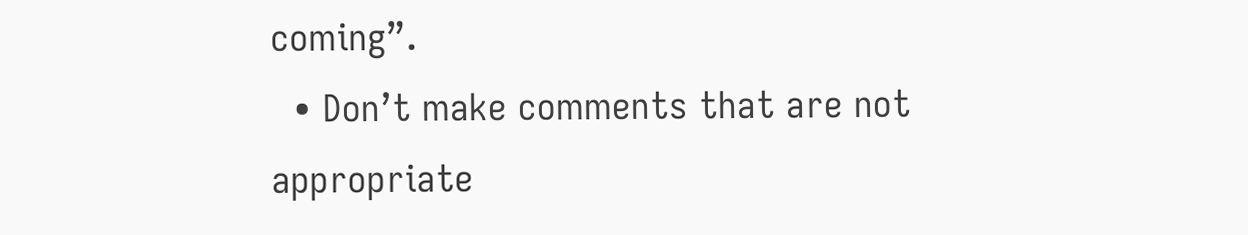coming”.
  • Don’t make comments that are not appropriate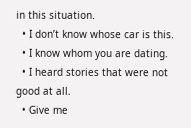in this situation.
  • I don’t know whose car is this.
  • I know whom you are dating.
  • I heard stories that were not good at all.
  • Give me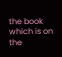the book which is on the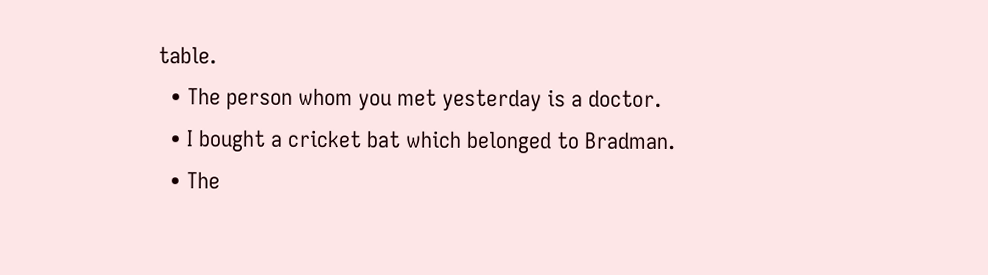table.
  • The person whom you met yesterday is a doctor.
  • I bought a cricket bat which belonged to Bradman.
  • The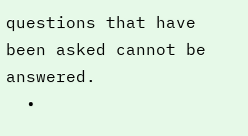questions that have been asked cannot be answered.
  •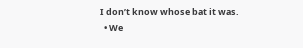I don’t know whose bat it was.
  • We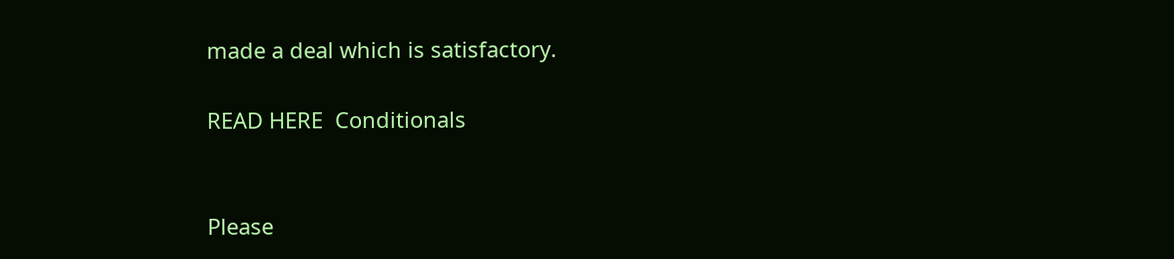made a deal which is satisfactory.

READ HERE  Conditionals


Please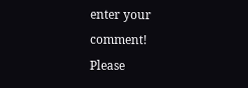enter your comment!
Please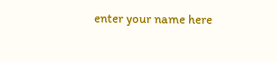enter your name here